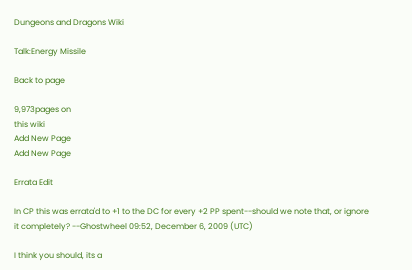Dungeons and Dragons Wiki

Talk:Energy Missile

Back to page

9,973pages on
this wiki
Add New Page
Add New Page

Errata Edit

In CP this was errata'd to +1 to the DC for every +2 PP spent--should we note that, or ignore it completely? --Ghostwheel 09:52, December 6, 2009 (UTC)

I think you should, its a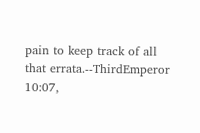pain to keep track of all that errata.--ThirdEmperor 10:07,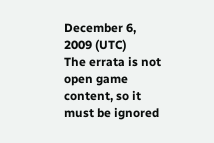December 6, 2009 (UTC)
The errata is not open game content, so it must be ignored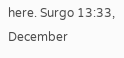here. Surgo 13:33, December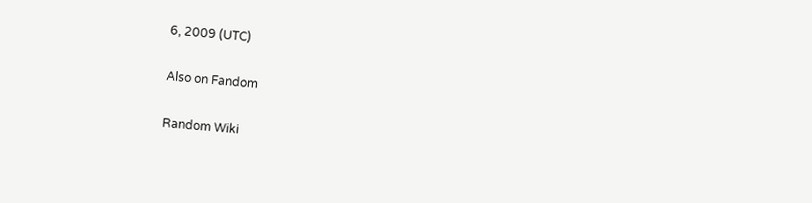6, 2009 (UTC)

Also on Fandom

Random Wiki